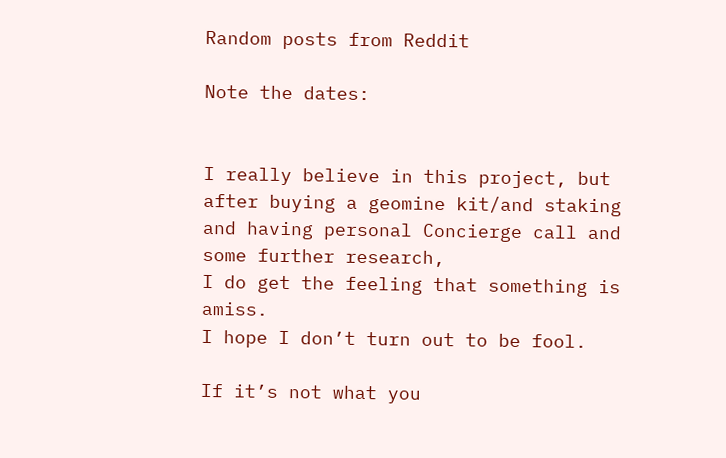Random posts from Reddit

Note the dates:


I really believe in this project, but after buying a geomine kit/and staking and having personal Concierge call and some further research,
I do get the feeling that something is amiss.
I hope I don’t turn out to be fool.

If it’s not what you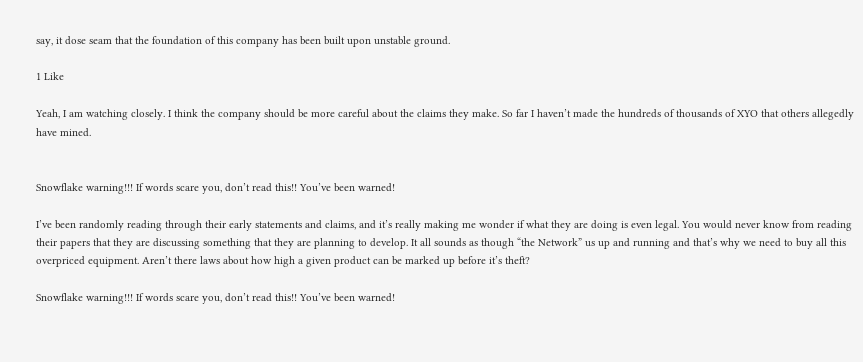say, it dose seam that the foundation of this company has been built upon unstable ground.

1 Like

Yeah, I am watching closely. I think the company should be more careful about the claims they make. So far I haven’t made the hundreds of thousands of XYO that others allegedly have mined.


Snowflake warning!!! If words scare you, don’t read this!! You’ve been warned!

I’ve been randomly reading through their early statements and claims, and it’s really making me wonder if what they are doing is even legal. You would never know from reading their papers that they are discussing something that they are planning to develop. It all sounds as though “the Network” us up and running and that’s why we need to buy all this overpriced equipment. Aren’t there laws about how high a given product can be marked up before it’s theft?

Snowflake warning!!! If words scare you, don’t read this!! You’ve been warned!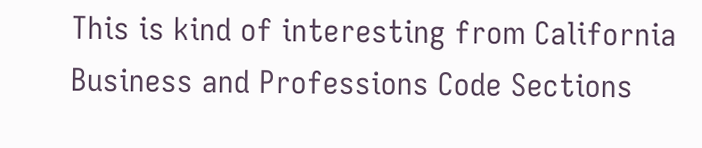This is kind of interesting from California Business and Professions Code Sections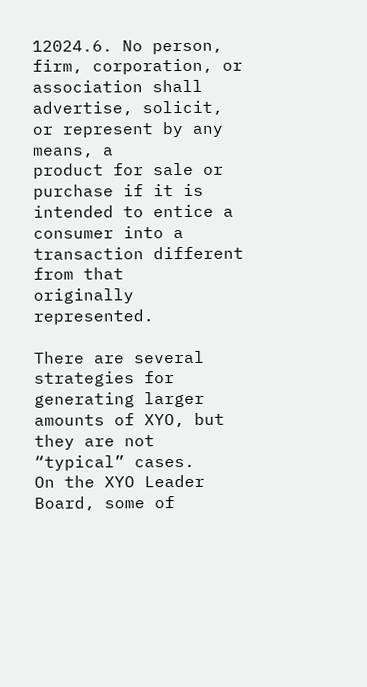12024.6. No person, firm, corporation, or association shall advertise, solicit, or represent by any means, a
product for sale or purchase if it is intended to entice a consumer into a transaction different from that
originally represented.

There are several strategies for generating larger amounts of XYO, but they are not “typical” cases.
On the XYO Leader Board, some of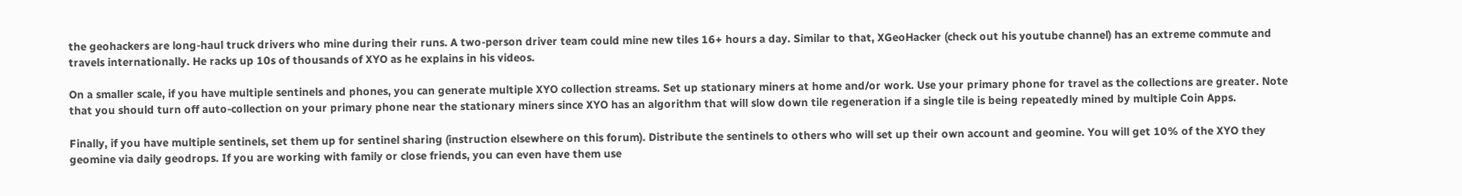the geohackers are long-haul truck drivers who mine during their runs. A two-person driver team could mine new tiles 16+ hours a day. Similar to that, XGeoHacker (check out his youtube channel) has an extreme commute and travels internationally. He racks up 10s of thousands of XYO as he explains in his videos.

On a smaller scale, if you have multiple sentinels and phones, you can generate multiple XYO collection streams. Set up stationary miners at home and/or work. Use your primary phone for travel as the collections are greater. Note that you should turn off auto-collection on your primary phone near the stationary miners since XYO has an algorithm that will slow down tile regeneration if a single tile is being repeatedly mined by multiple Coin Apps.

Finally, if you have multiple sentinels, set them up for sentinel sharing (instruction elsewhere on this forum). Distribute the sentinels to others who will set up their own account and geomine. You will get 10% of the XYO they geomine via daily geodrops. If you are working with family or close friends, you can even have them use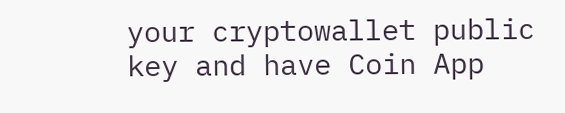your cryptowallet public key and have Coin App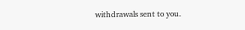withdrawals sent to you.